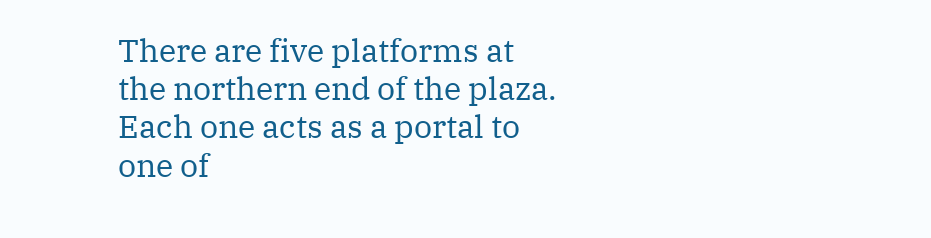There are five platforms at the northern end of the plaza. Each one acts as a portal to one of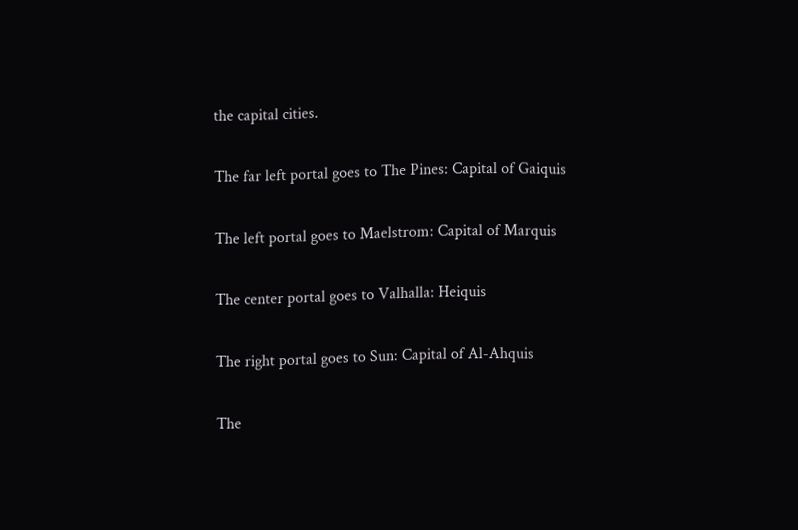the capital cities.

The far left portal goes to The Pines: Capital of Gaiquis

The left portal goes to Maelstrom: Capital of Marquis

The center portal goes to Valhalla: Heiquis

The right portal goes to Sun: Capital of Al-Ahquis

The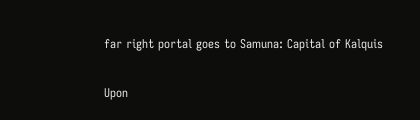far right portal goes to Samuna: Capital of Kalquis


Upon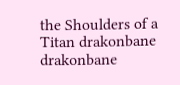the Shoulders of a Titan drakonbane drakonbane